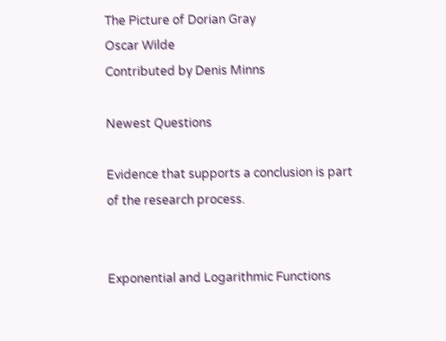The Picture of Dorian Gray
Oscar Wilde
Contributed by Denis Minns

Newest Questions

Evidence that supports a conclusion is part of the research process.


Exponential and Logarithmic Functions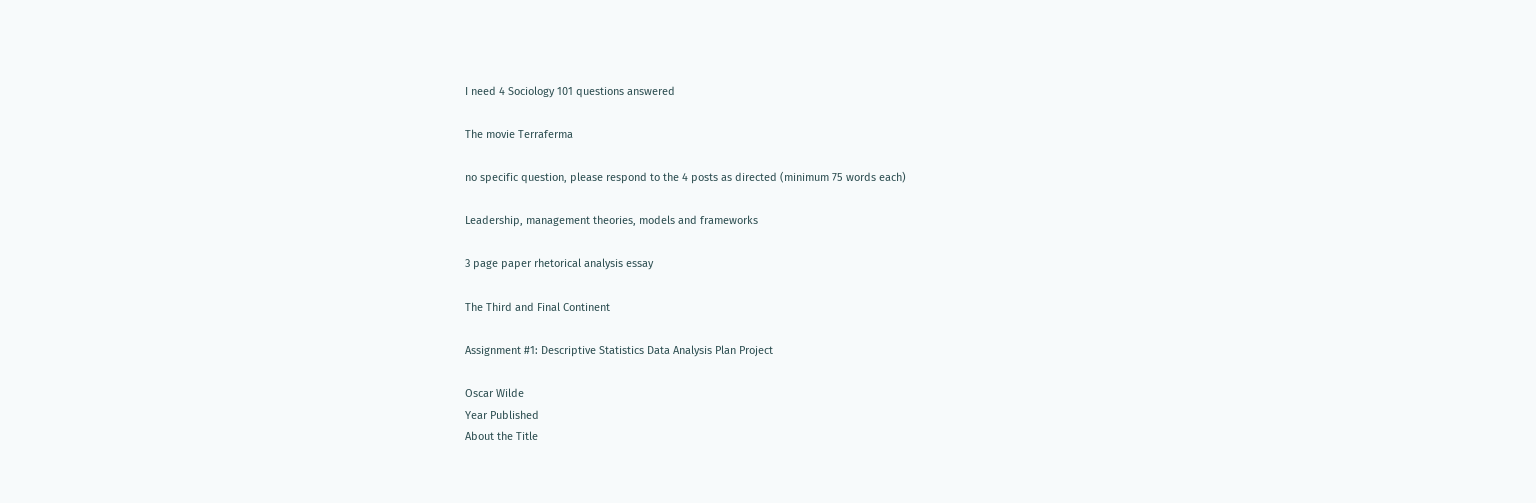I need 4 Sociology 101 questions answered

The movie Terraferma

no specific question, please respond to the 4 posts as directed (minimum 75 words each)

Leadership, management theories, models and frameworks

3 page paper rhetorical analysis essay

The Third and Final Continent

Assignment #1: Descriptive Statistics Data Analysis Plan Project

Oscar Wilde
Year Published
About the Title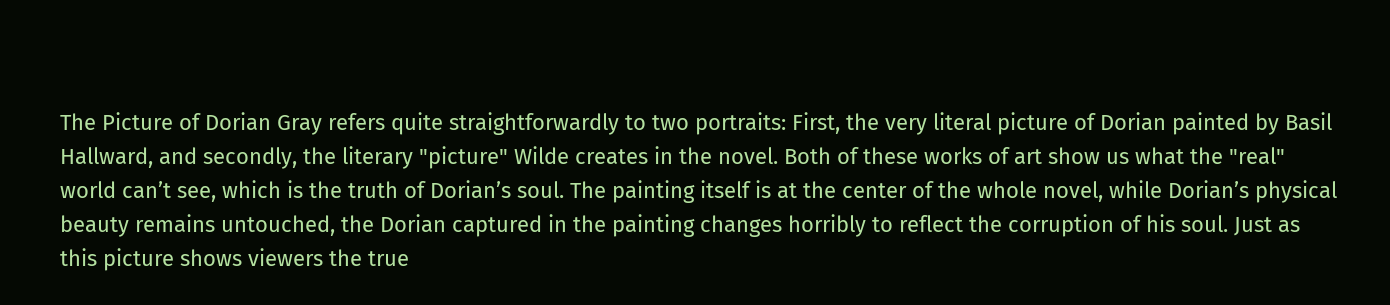The Picture of Dorian Gray refers quite straightforwardly to two portraits: First, the very literal picture of Dorian painted by Basil Hallward, and secondly, the literary "picture" Wilde creates in the novel. Both of these works of art show us what the "real" world can’t see, which is the truth of Dorian’s soul. The painting itself is at the center of the whole novel, while Dorian’s physical beauty remains untouched, the Dorian captured in the painting changes horribly to reflect the corruption of his soul. Just as this picture shows viewers the true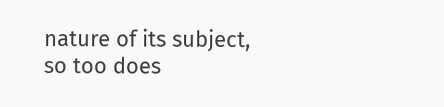nature of its subject, so too does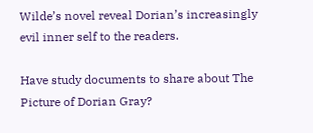Wilde’s novel reveal Dorian’s increasingly evil inner self to the readers.

Have study documents to share about The Picture of Dorian Gray?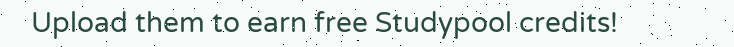Upload them to earn free Studypool credits!